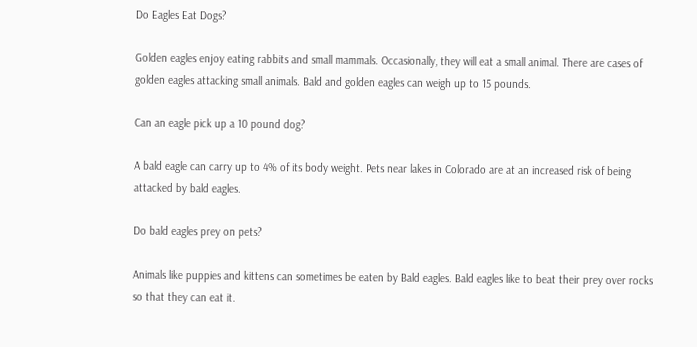Do Eagles Eat Dogs?

Golden eagles enjoy eating rabbits and small mammals. Occasionally, they will eat a small animal. There are cases of golden eagles attacking small animals. Bald and golden eagles can weigh up to 15 pounds.

Can an eagle pick up a 10 pound dog?

A bald eagle can carry up to 4% of its body weight. Pets near lakes in Colorado are at an increased risk of being attacked by bald eagles.

Do bald eagles prey on pets?

Animals like puppies and kittens can sometimes be eaten by Bald eagles. Bald eagles like to beat their prey over rocks so that they can eat it.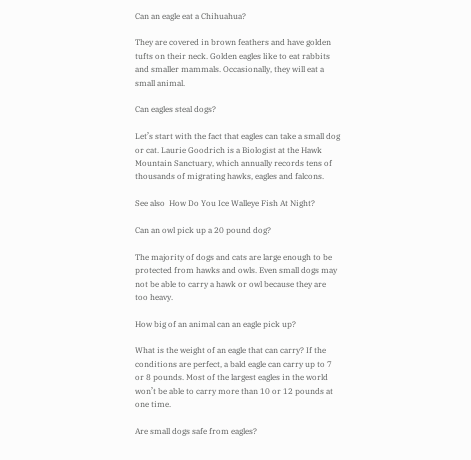Can an eagle eat a Chihuahua?

They are covered in brown feathers and have golden tufts on their neck. Golden eagles like to eat rabbits and smaller mammals. Occasionally, they will eat a small animal.

Can eagles steal dogs?

Let’s start with the fact that eagles can take a small dog or cat. Laurie Goodrich is a Biologist at the Hawk Mountain Sanctuary, which annually records tens of thousands of migrating hawks, eagles and falcons.

See also  How Do You Ice Walleye Fish At Night?

Can an owl pick up a 20 pound dog?

The majority of dogs and cats are large enough to be protected from hawks and owls. Even small dogs may not be able to carry a hawk or owl because they are too heavy.

How big of an animal can an eagle pick up?

What is the weight of an eagle that can carry? If the conditions are perfect, a bald eagle can carry up to 7 or 8 pounds. Most of the largest eagles in the world won’t be able to carry more than 10 or 12 pounds at one time.

Are small dogs safe from eagles?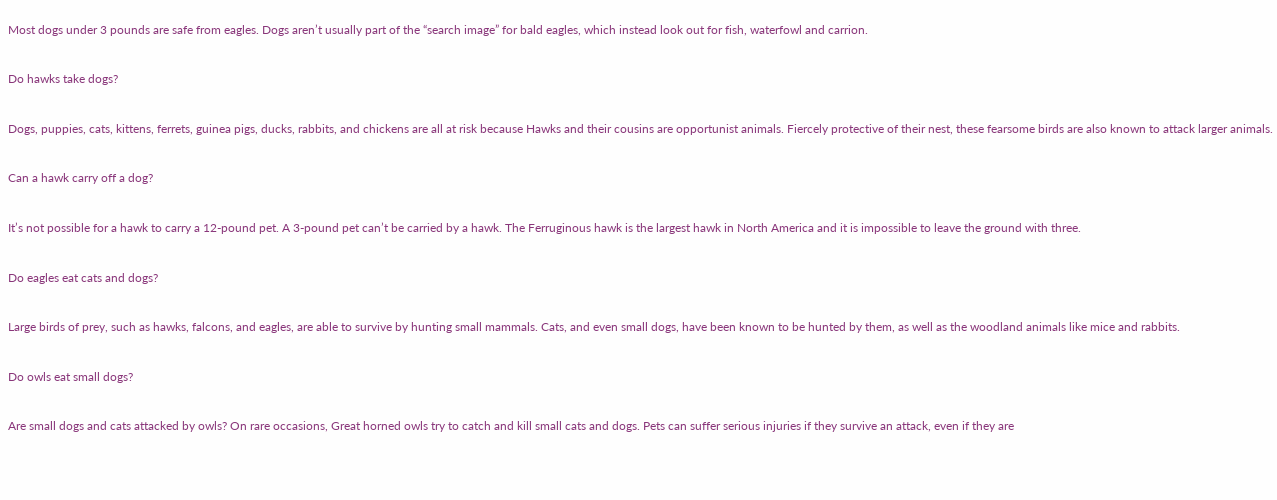Most dogs under 3 pounds are safe from eagles. Dogs aren’t usually part of the “search image” for bald eagles, which instead look out for fish, waterfowl and carrion.

Do hawks take dogs?

Dogs, puppies, cats, kittens, ferrets, guinea pigs, ducks, rabbits, and chickens are all at risk because Hawks and their cousins are opportunist animals. Fiercely protective of their nest, these fearsome birds are also known to attack larger animals.

Can a hawk carry off a dog?

It’s not possible for a hawk to carry a 12-pound pet. A 3-pound pet can’t be carried by a hawk. The Ferruginous hawk is the largest hawk in North America and it is impossible to leave the ground with three.

Do eagles eat cats and dogs?

Large birds of prey, such as hawks, falcons, and eagles, are able to survive by hunting small mammals. Cats, and even small dogs, have been known to be hunted by them, as well as the woodland animals like mice and rabbits.

Do owls eat small dogs?

Are small dogs and cats attacked by owls? On rare occasions, Great horned owls try to catch and kill small cats and dogs. Pets can suffer serious injuries if they survive an attack, even if they are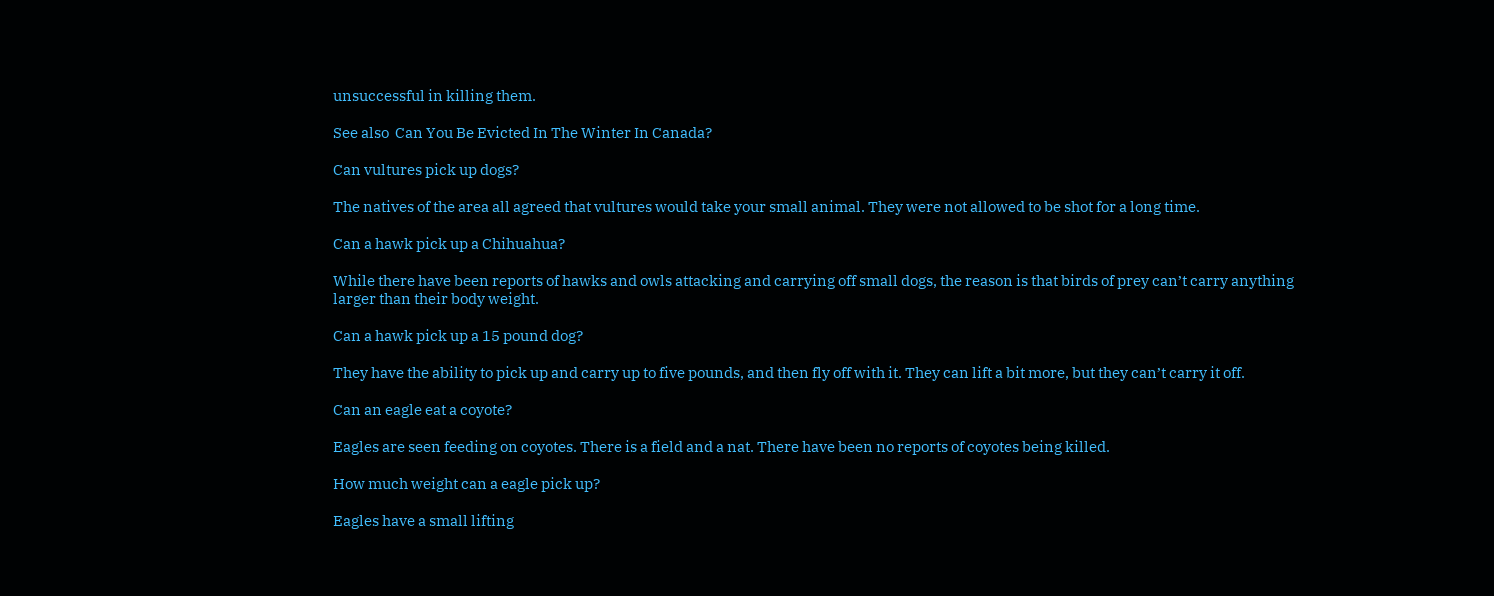unsuccessful in killing them.

See also  Can You Be Evicted In The Winter In Canada?

Can vultures pick up dogs?

The natives of the area all agreed that vultures would take your small animal. They were not allowed to be shot for a long time.

Can a hawk pick up a Chihuahua?

While there have been reports of hawks and owls attacking and carrying off small dogs, the reason is that birds of prey can’t carry anything larger than their body weight.

Can a hawk pick up a 15 pound dog?

They have the ability to pick up and carry up to five pounds, and then fly off with it. They can lift a bit more, but they can’t carry it off.

Can an eagle eat a coyote?

Eagles are seen feeding on coyotes. There is a field and a nat. There have been no reports of coyotes being killed.

How much weight can a eagle pick up?

Eagles have a small lifting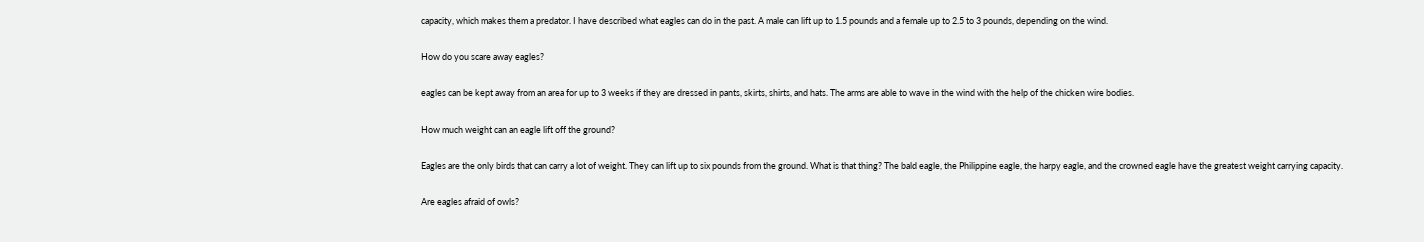capacity, which makes them a predator. I have described what eagles can do in the past. A male can lift up to 1.5 pounds and a female up to 2.5 to 3 pounds, depending on the wind.

How do you scare away eagles?

eagles can be kept away from an area for up to 3 weeks if they are dressed in pants, skirts, shirts, and hats. The arms are able to wave in the wind with the help of the chicken wire bodies.

How much weight can an eagle lift off the ground?

Eagles are the only birds that can carry a lot of weight. They can lift up to six pounds from the ground. What is that thing? The bald eagle, the Philippine eagle, the harpy eagle, and the crowned eagle have the greatest weight carrying capacity.

Are eagles afraid of owls?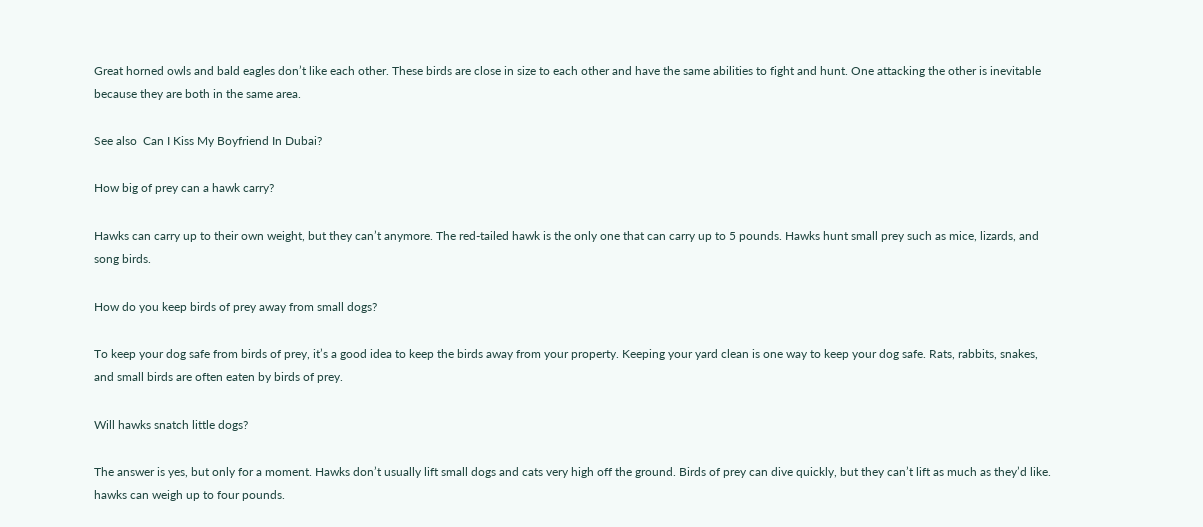Great horned owls and bald eagles don’t like each other. These birds are close in size to each other and have the same abilities to fight and hunt. One attacking the other is inevitable because they are both in the same area.

See also  Can I Kiss My Boyfriend In Dubai?

How big of prey can a hawk carry?

Hawks can carry up to their own weight, but they can’t anymore. The red-tailed hawk is the only one that can carry up to 5 pounds. Hawks hunt small prey such as mice, lizards, and song birds.

How do you keep birds of prey away from small dogs?

To keep your dog safe from birds of prey, it’s a good idea to keep the birds away from your property. Keeping your yard clean is one way to keep your dog safe. Rats, rabbits, snakes, and small birds are often eaten by birds of prey.

Will hawks snatch little dogs?

The answer is yes, but only for a moment. Hawks don’t usually lift small dogs and cats very high off the ground. Birds of prey can dive quickly, but they can’t lift as much as they’d like. hawks can weigh up to four pounds.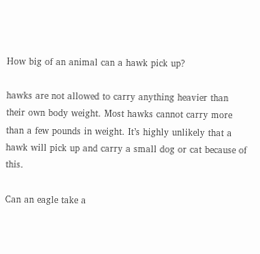How big of an animal can a hawk pick up?

hawks are not allowed to carry anything heavier than their own body weight. Most hawks cannot carry more than a few pounds in weight. It’s highly unlikely that a hawk will pick up and carry a small dog or cat because of this.

Can an eagle take a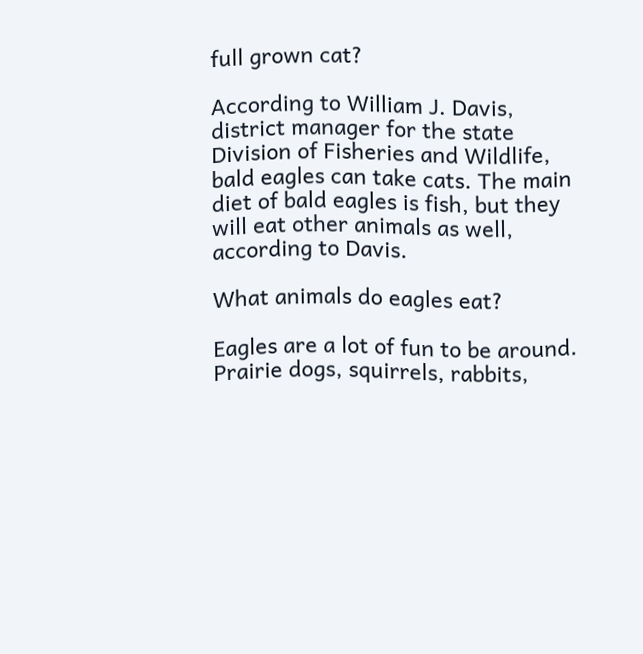full grown cat?

According to William J. Davis, district manager for the state Division of Fisheries and Wildlife, bald eagles can take cats. The main diet of bald eagles is fish, but they will eat other animals as well, according to Davis.

What animals do eagles eat?

Eagles are a lot of fun to be around. Prairie dogs, squirrels, rabbits,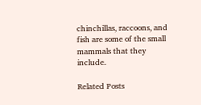chinchillas, raccoons, and fish are some of the small mammals that they include.

Related Posts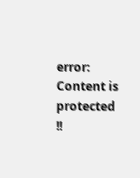error: Content is protected !!